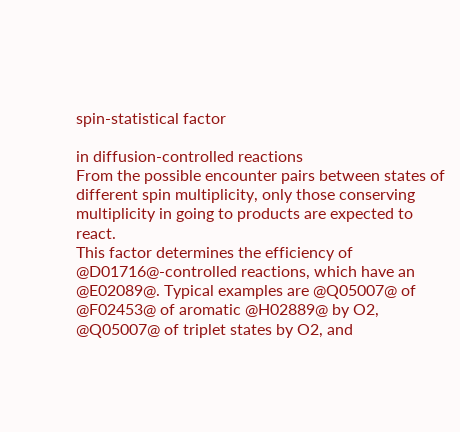spin-statistical factor

in diffusion-controlled reactions
From the possible encounter pairs between states of different spin multiplicity, only those conserving multiplicity in going to products are expected to react.
This factor determines the efficiency of @D01716@-controlled reactions, which have an @E02089@. Typical examples are @Q05007@ of @F02453@ of aromatic @H02889@ by O2, @Q05007@ of triplet states by O2, and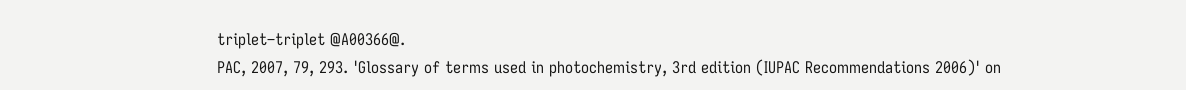triplet–triplet @A00366@.
PAC, 2007, 79, 293. 'Glossary of terms used in photochemistry, 3rd edition (IUPAC Recommendations 2006)' on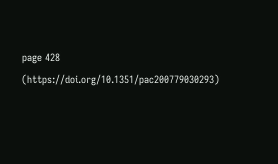page 428 (https://doi.org/10.1351/pac200779030293)